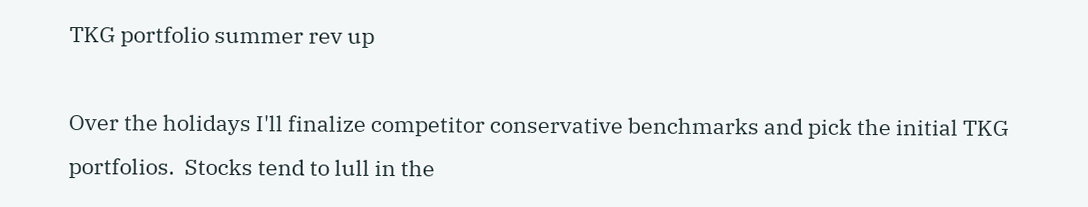TKG portfolio summer rev up

Over the holidays I'll finalize competitor conservative benchmarks and pick the initial TKG portfolios.  Stocks tend to lull in the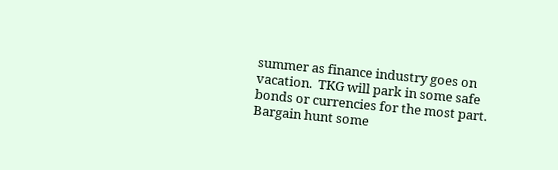summer as finance industry goes on vacation.  TKG will park in some safe bonds or currencies for the most part.  Bargain hunt some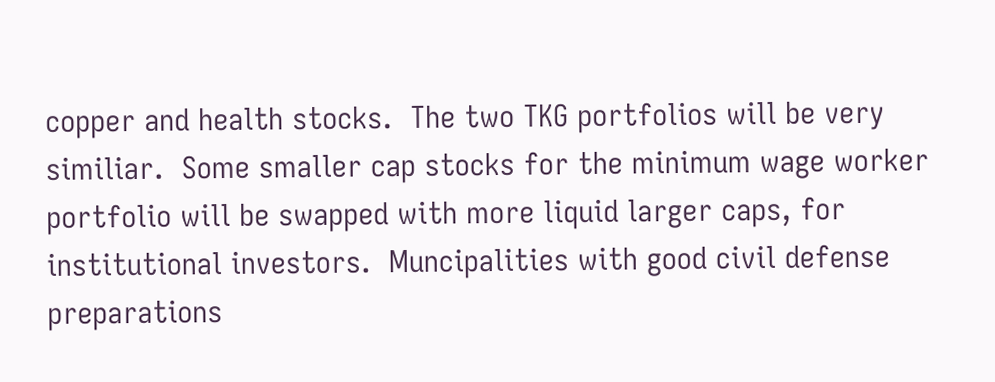copper and health stocks.  The two TKG portfolios will be very similiar.  Some smaller cap stocks for the minimum wage worker portfolio will be swapped with more liquid larger caps, for institutional investors.  Muncipalities with good civil defense preparations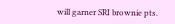will garner SRI brownie pts.